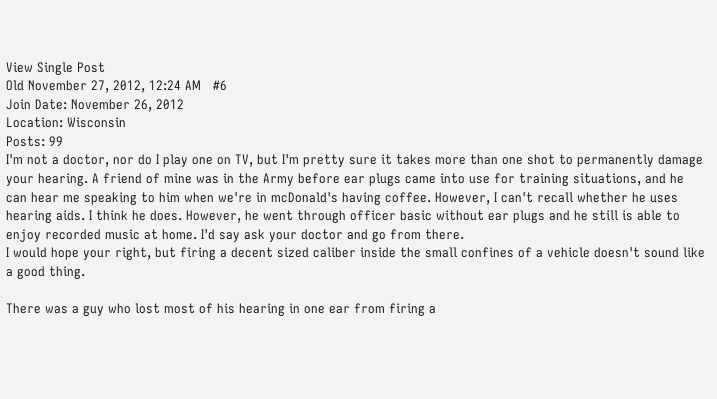View Single Post
Old November 27, 2012, 12:24 AM   #6
Join Date: November 26, 2012
Location: Wisconsin
Posts: 99
I'm not a doctor, nor do I play one on TV, but I'm pretty sure it takes more than one shot to permanently damage your hearing. A friend of mine was in the Army before ear plugs came into use for training situations, and he can hear me speaking to him when we're in mcDonald's having coffee. However, I can't recall whether he uses hearing aids. I think he does. However, he went through officer basic without ear plugs and he still is able to enjoy recorded music at home. I'd say ask your doctor and go from there.
I would hope your right, but firing a decent sized caliber inside the small confines of a vehicle doesn't sound like a good thing.

There was a guy who lost most of his hearing in one ear from firing a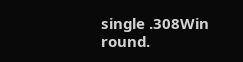single .308Win round.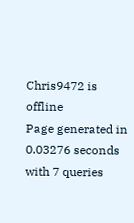Chris9472 is offline
Page generated in 0.03276 seconds with 7 queries